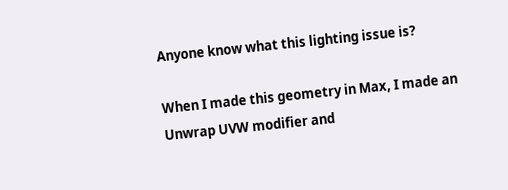Anyone know what this lighting issue is?

When I made this geometry in Max, I made an Unwrap UVW modifier and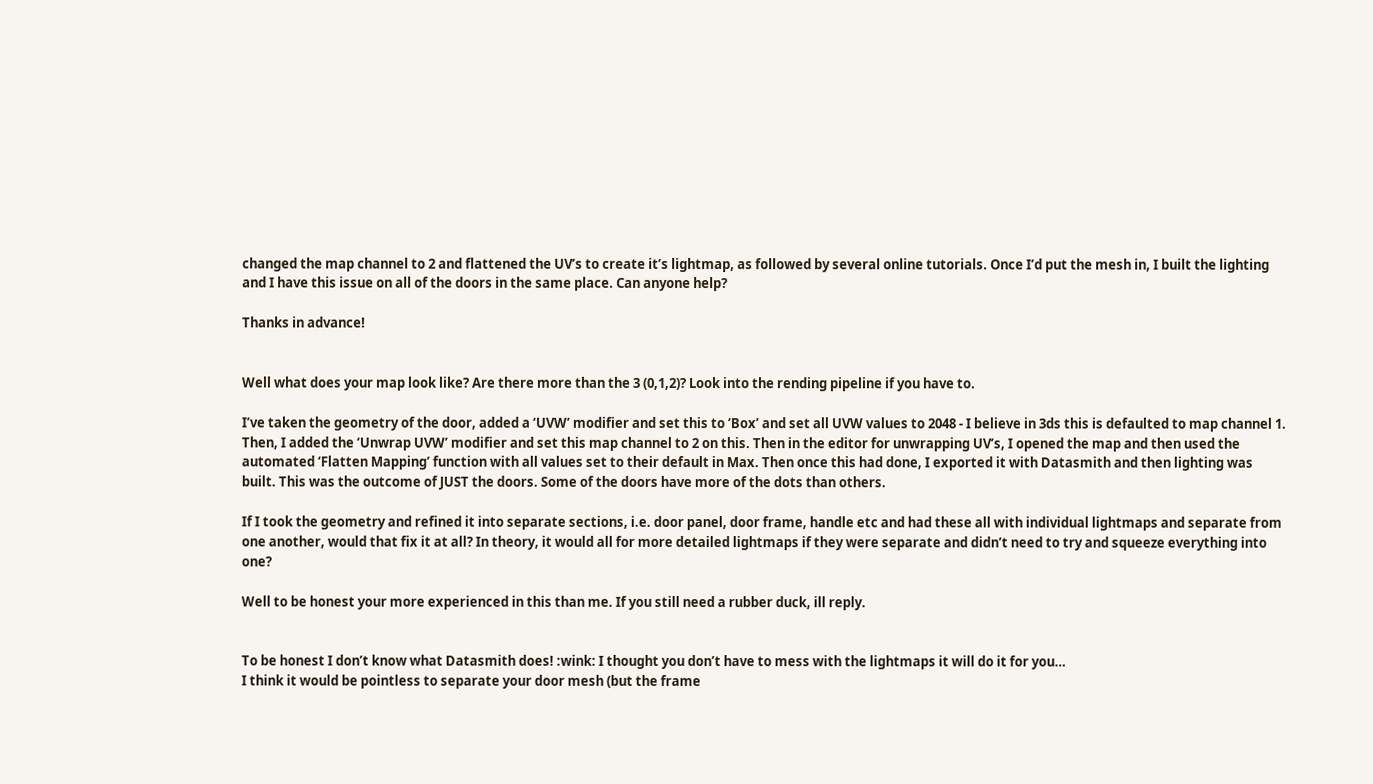changed the map channel to 2 and flattened the UV’s to create it’s lightmap, as followed by several online tutorials. Once I’d put the mesh in, I built the lighting and I have this issue on all of the doors in the same place. Can anyone help?

Thanks in advance!


Well what does your map look like? Are there more than the 3 (0,1,2)? Look into the rending pipeline if you have to.

I’ve taken the geometry of the door, added a ‘UVW’ modifier and set this to ‘Box’ and set all UVW values to 2048 - I believe in 3ds this is defaulted to map channel 1. Then, I added the ‘Unwrap UVW’ modifier and set this map channel to 2 on this. Then in the editor for unwrapping UV’s, I opened the map and then used the automated ‘Flatten Mapping’ function with all values set to their default in Max. Then once this had done, I exported it with Datasmith and then lighting was built. This was the outcome of JUST the doors. Some of the doors have more of the dots than others.

If I took the geometry and refined it into separate sections, i.e. door panel, door frame, handle etc and had these all with individual lightmaps and separate from one another, would that fix it at all? In theory, it would all for more detailed lightmaps if they were separate and didn’t need to try and squeeze everything into one?

Well to be honest your more experienced in this than me. If you still need a rubber duck, ill reply.


To be honest I don’t know what Datasmith does! :wink: I thought you don’t have to mess with the lightmaps it will do it for you…
I think it would be pointless to separate your door mesh (but the frame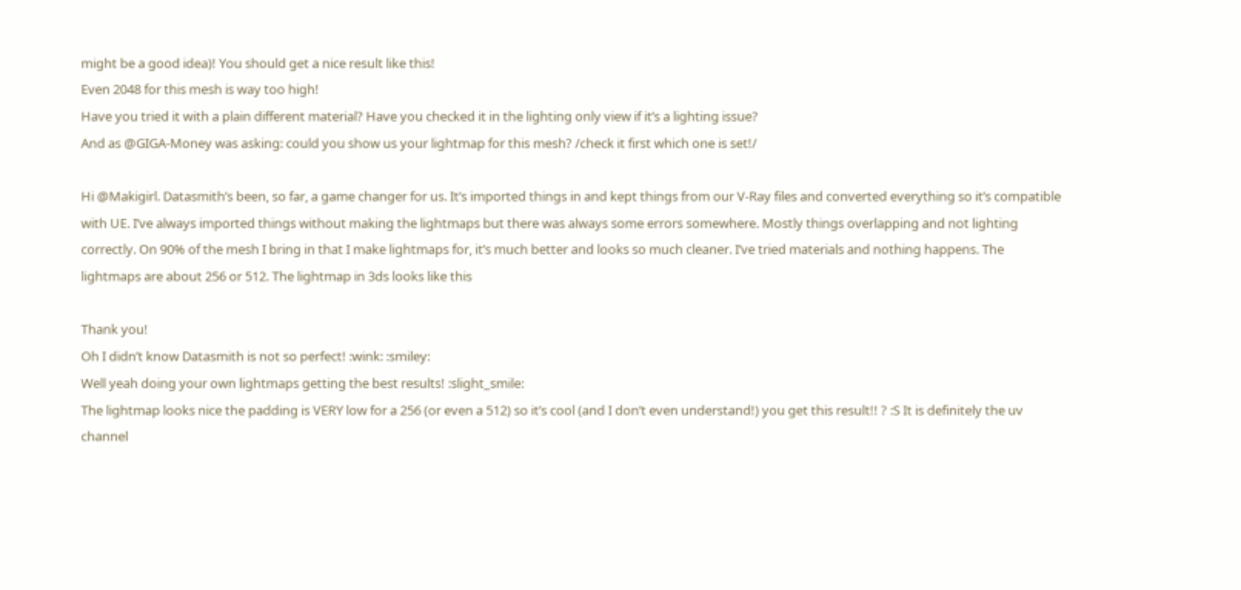might be a good idea)! You should get a nice result like this!
Even 2048 for this mesh is way too high!
Have you tried it with a plain different material? Have you checked it in the lighting only view if it’s a lighting issue?
And as @GIGA-Money was asking: could you show us your lightmap for this mesh? /check it first which one is set!/

Hi @Makigirl. Datasmith’s been, so far, a game changer for us. It’s imported things in and kept things from our V-Ray files and converted everything so it’s compatible with UE. I’ve always imported things without making the lightmaps but there was always some errors somewhere. Mostly things overlapping and not lighting correctly. On 90% of the mesh I bring in that I make lightmaps for, it’s much better and looks so much cleaner. I’ve tried materials and nothing happens. The lightmaps are about 256 or 512. The lightmap in 3ds looks like this

Thank you!
Oh I didn’t know Datasmith is not so perfect! :wink: :smiley:
Well yeah doing your own lightmaps getting the best results! :slight_smile:
The lightmap looks nice the padding is VERY low for a 256 (or even a 512) so it’s cool (and I don’t even understand!) you get this result!! ? :S It is definitely the uv channel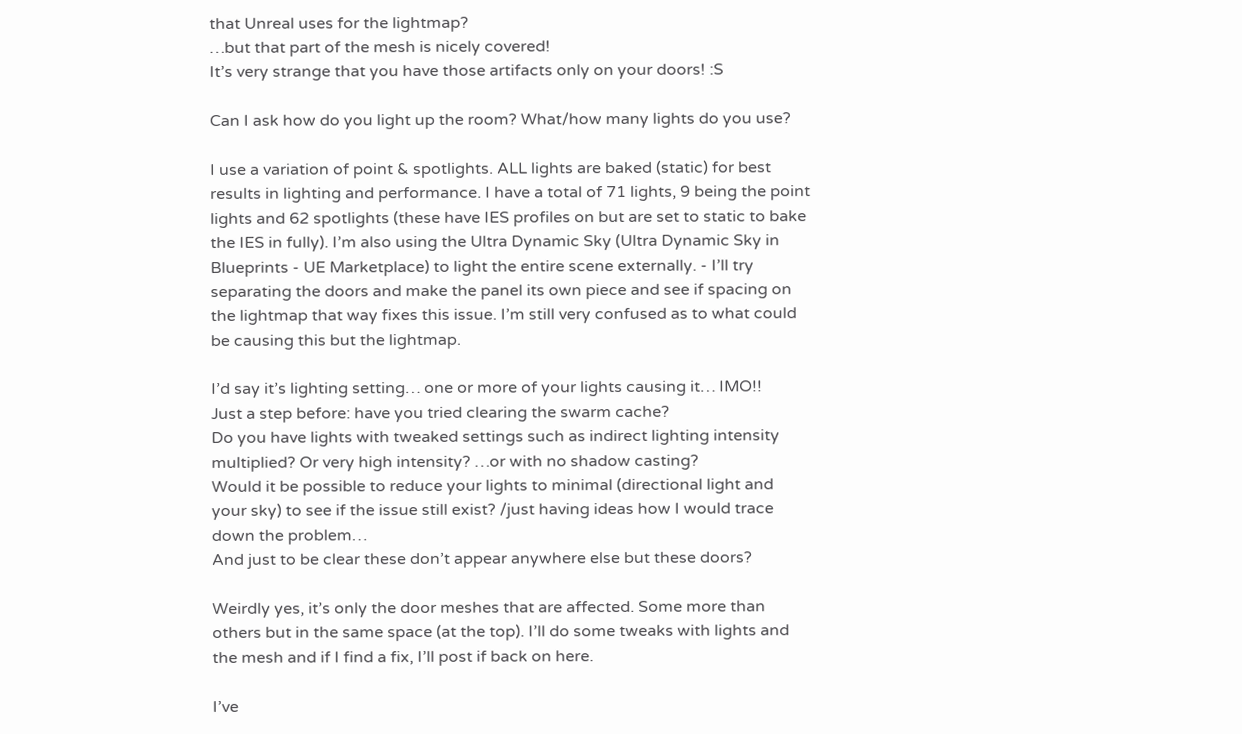that Unreal uses for the lightmap?
…but that part of the mesh is nicely covered!
It’s very strange that you have those artifacts only on your doors! :S

Can I ask how do you light up the room? What/how many lights do you use?

I use a variation of point & spotlights. ALL lights are baked (static) for best results in lighting and performance. I have a total of 71 lights, 9 being the point lights and 62 spotlights (these have IES profiles on but are set to static to bake the IES in fully). I’m also using the Ultra Dynamic Sky (Ultra Dynamic Sky in Blueprints - UE Marketplace) to light the entire scene externally. - I’ll try separating the doors and make the panel its own piece and see if spacing on the lightmap that way fixes this issue. I’m still very confused as to what could be causing this but the lightmap.

I’d say it’s lighting setting… one or more of your lights causing it… IMO!!
Just a step before: have you tried clearing the swarm cache?
Do you have lights with tweaked settings such as indirect lighting intensity multiplied? Or very high intensity? …or with no shadow casting?
Would it be possible to reduce your lights to minimal (directional light and your sky) to see if the issue still exist? /just having ideas how I would trace down the problem…
And just to be clear these don’t appear anywhere else but these doors?

Weirdly yes, it’s only the door meshes that are affected. Some more than others but in the same space (at the top). I’ll do some tweaks with lights and the mesh and if I find a fix, I’ll post if back on here.

I’ve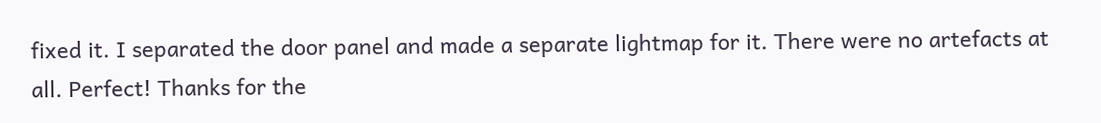fixed it. I separated the door panel and made a separate lightmap for it. There were no artefacts at all. Perfect! Thanks for the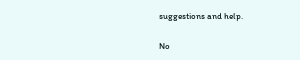suggestions and help.

No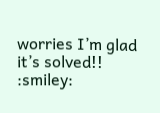worries I’m glad it’s solved!! :smiley: